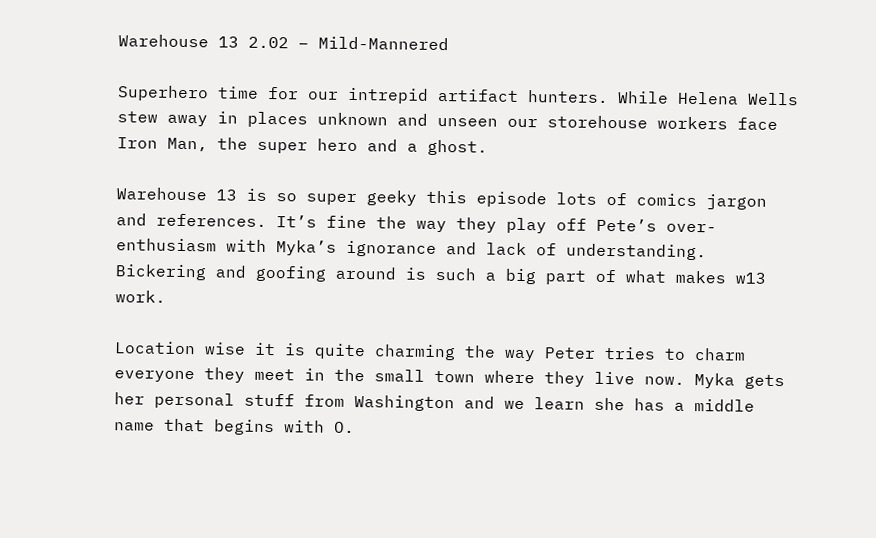Warehouse 13 2.02 – Mild-Mannered

Superhero time for our intrepid artifact hunters. While Helena Wells stew away in places unknown and unseen our storehouse workers face Iron Man, the super hero and a ghost.

Warehouse 13 is so super geeky this episode lots of comics jargon and references. It’s fine the way they play off Pete’s over-enthusiasm with Myka’s ignorance and lack of understanding. Bickering and goofing around is such a big part of what makes w13 work.

Location wise it is quite charming the way Peter tries to charm everyone they meet in the small town where they live now. Myka gets her personal stuff from Washington and we learn she has a middle name that begins with O.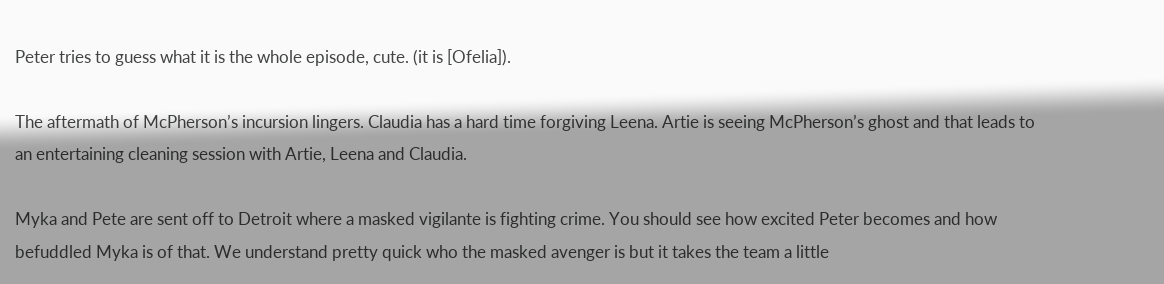Peter tries to guess what it is the whole episode, cute. (it is [Ofelia]).

The aftermath of McPherson’s incursion lingers. Claudia has a hard time forgiving Leena. Artie is seeing McPherson’s ghost and that leads to an entertaining cleaning session with Artie, Leena and Claudia.

Myka and Pete are sent off to Detroit where a masked vigilante is fighting crime. You should see how excited Peter becomes and how befuddled Myka is of that. We understand pretty quick who the masked avenger is but it takes the team a little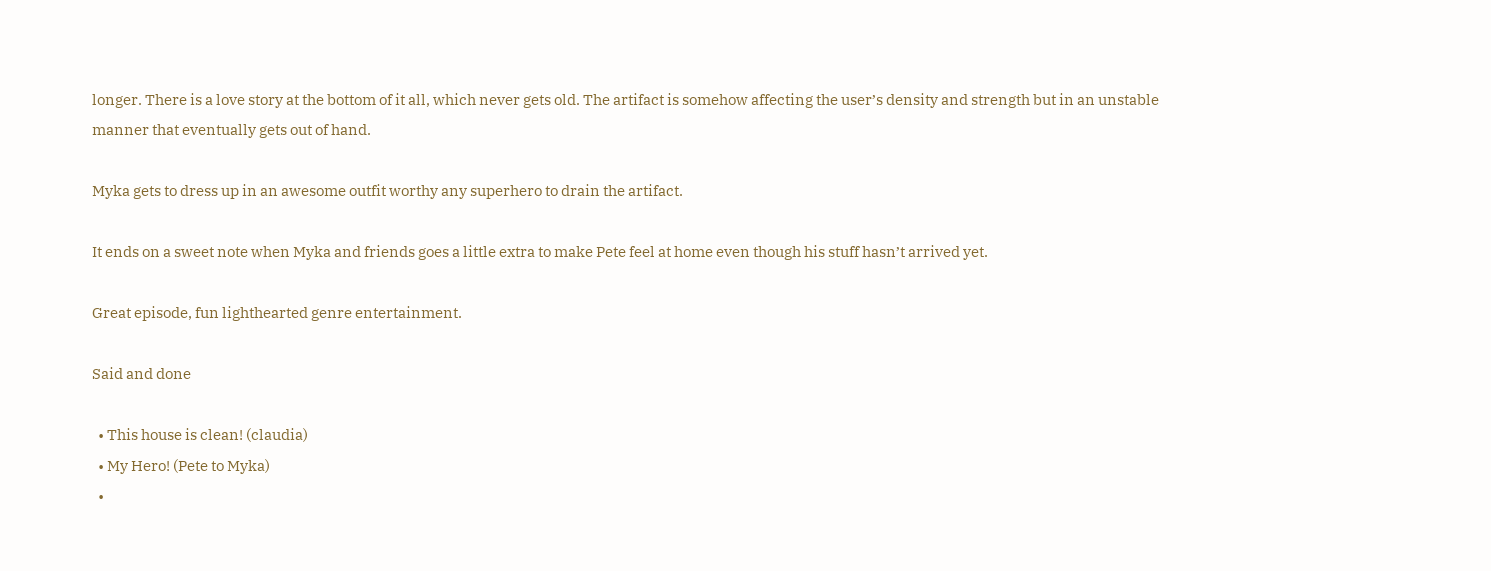longer. There is a love story at the bottom of it all, which never gets old. The artifact is somehow affecting the user’s density and strength but in an unstable manner that eventually gets out of hand.

Myka gets to dress up in an awesome outfit worthy any superhero to drain the artifact.

It ends on a sweet note when Myka and friends goes a little extra to make Pete feel at home even though his stuff hasn’t arrived yet.

Great episode, fun lighthearted genre entertainment.

Said and done

  • This house is clean! (claudia)
  • My Hero! (Pete to Myka)
  •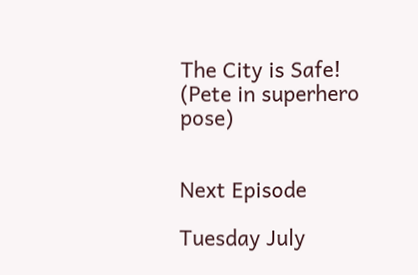The City is Safe! (Pete in superhero pose)


Next Episode

Tuesday July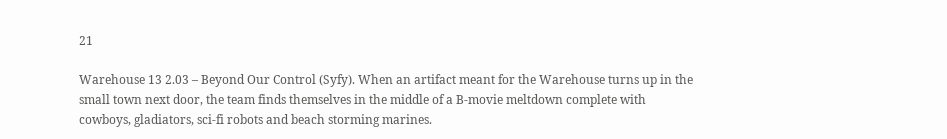21

Warehouse 13 2.03 – Beyond Our Control (Syfy). When an artifact meant for the Warehouse turns up in the small town next door, the team finds themselves in the middle of a B-movie meltdown complete with cowboys, gladiators, sci-fi robots and beach storming marines.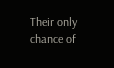Their only chance of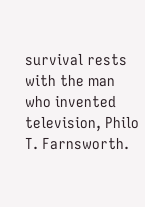survival rests with the man who invented television, Philo T. Farnsworth.